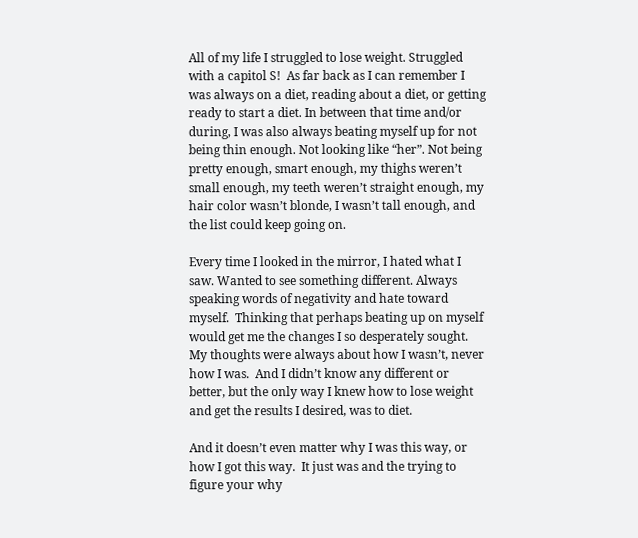All of my life I struggled to lose weight. Struggled with a capitol S!  As far back as I can remember I was always on a diet, reading about a diet, or getting ready to start a diet. In between that time and/or during, I was also always beating myself up for not being thin enough. Not looking like “her”. Not being pretty enough, smart enough, my thighs weren’t small enough, my teeth weren’t straight enough, my hair color wasn’t blonde, I wasn’t tall enough, and the list could keep going on.

Every time I looked in the mirror, I hated what I saw. Wanted to see something different. Always speaking words of negativity and hate toward myself.  Thinking that perhaps beating up on myself would get me the changes I so desperately sought.  My thoughts were always about how I wasn’t, never how I was.  And I didn’t know any different or better, but the only way I knew how to lose weight and get the results I desired, was to diet.

And it doesn’t even matter why I was this way, or how I got this way.  It just was and the trying to figure your why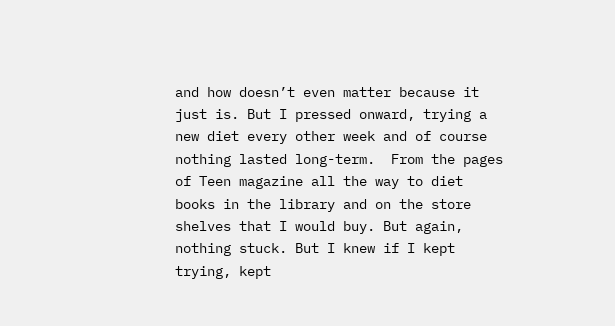and how doesn’t even matter because it just is. But I pressed onward, trying a new diet every other week and of course nothing lasted long-term.  From the pages of Teen magazine all the way to diet books in the library and on the store shelves that I would buy. But again, nothing stuck. But I knew if I kept trying, kept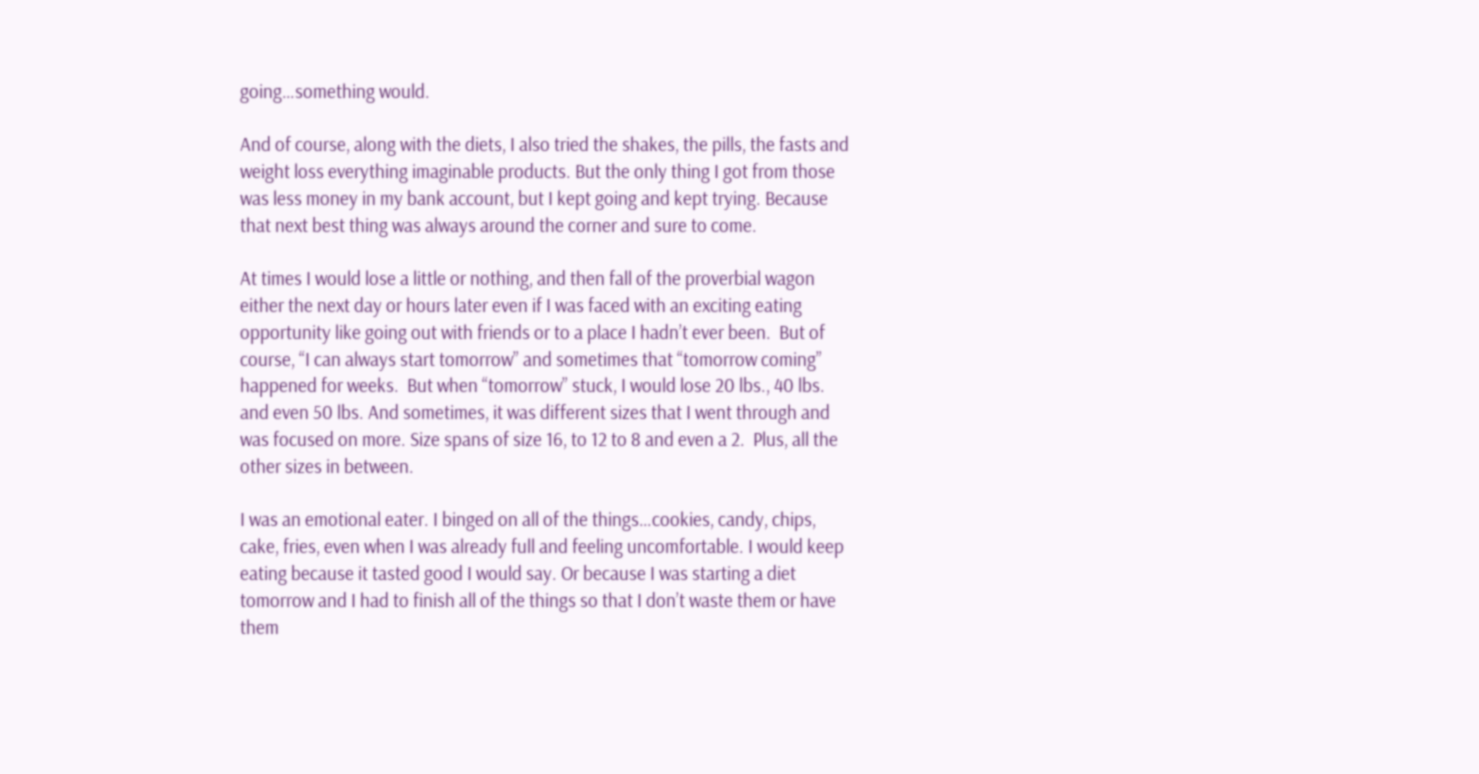going…something would.

And of course, along with the diets, I also tried the shakes, the pills, the fasts and weight loss everything imaginable products. But the only thing I got from those was less money in my bank account, but I kept going and kept trying. Because that next best thing was always around the corner and sure to come.

At times I would lose a little or nothing, and then fall of the proverbial wagon either the next day or hours later even if I was faced with an exciting eating opportunity like going out with friends or to a place I hadn’t ever been.  But of course, “I can always start tomorrow” and sometimes that “tomorrow coming” happened for weeks.  But when “tomorrow” stuck, I would lose 20 lbs., 40 lbs. and even 50 lbs. And sometimes, it was different sizes that I went through and was focused on more. Size spans of size 16, to 12 to 8 and even a 2.  Plus, all the other sizes in between.

I was an emotional eater. I binged on all of the things…cookies, candy, chips, cake, fries, even when I was already full and feeling uncomfortable. I would keep eating because it tasted good I would say. Or because I was starting a diet tomorrow and I had to finish all of the things so that I don’t waste them or have them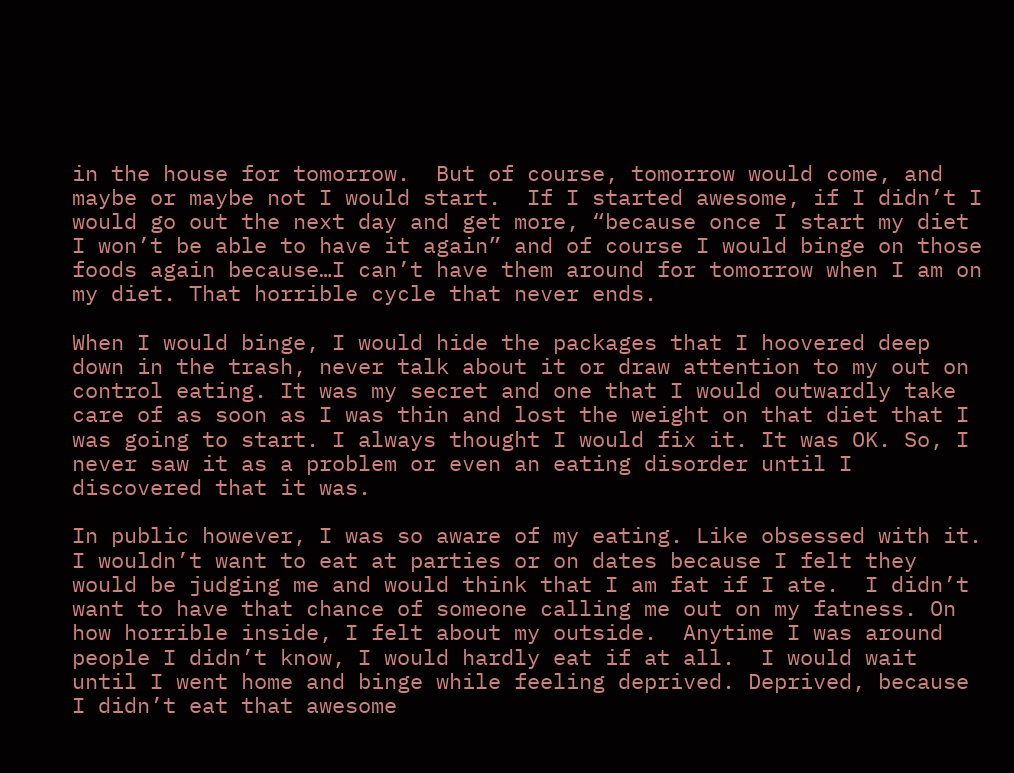in the house for tomorrow.  But of course, tomorrow would come, and maybe or maybe not I would start.  If I started awesome, if I didn’t I would go out the next day and get more, “because once I start my diet I won’t be able to have it again” and of course I would binge on those foods again because…I can’t have them around for tomorrow when I am on my diet. That horrible cycle that never ends.

When I would binge, I would hide the packages that I hoovered deep down in the trash, never talk about it or draw attention to my out on control eating. It was my secret and one that I would outwardly take care of as soon as I was thin and lost the weight on that diet that I was going to start. I always thought I would fix it. It was OK. So, I never saw it as a problem or even an eating disorder until I discovered that it was.

In public however, I was so aware of my eating. Like obsessed with it.  I wouldn’t want to eat at parties or on dates because I felt they would be judging me and would think that I am fat if I ate.  I didn’t want to have that chance of someone calling me out on my fatness. On how horrible inside, I felt about my outside.  Anytime I was around people I didn’t know, I would hardly eat if at all.  I would wait until I went home and binge while feeling deprived. Deprived, because I didn’t eat that awesome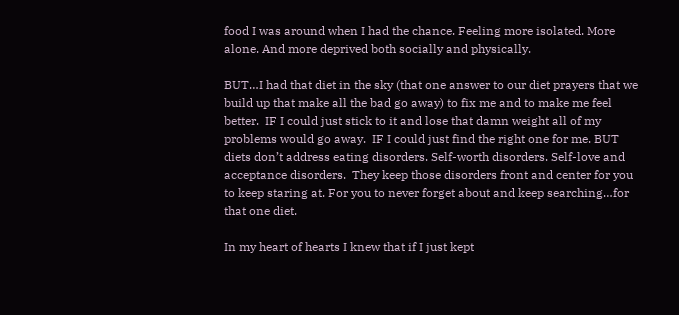food I was around when I had the chance. Feeling more isolated. More alone. And more deprived both socially and physically.

BUT…I had that diet in the sky (that one answer to our diet prayers that we build up that make all the bad go away) to fix me and to make me feel better.  IF I could just stick to it and lose that damn weight all of my problems would go away.  IF I could just find the right one for me. BUT diets don’t address eating disorders. Self-worth disorders. Self-love and acceptance disorders.  They keep those disorders front and center for you to keep staring at. For you to never forget about and keep searching…for that one diet.

In my heart of hearts I knew that if I just kept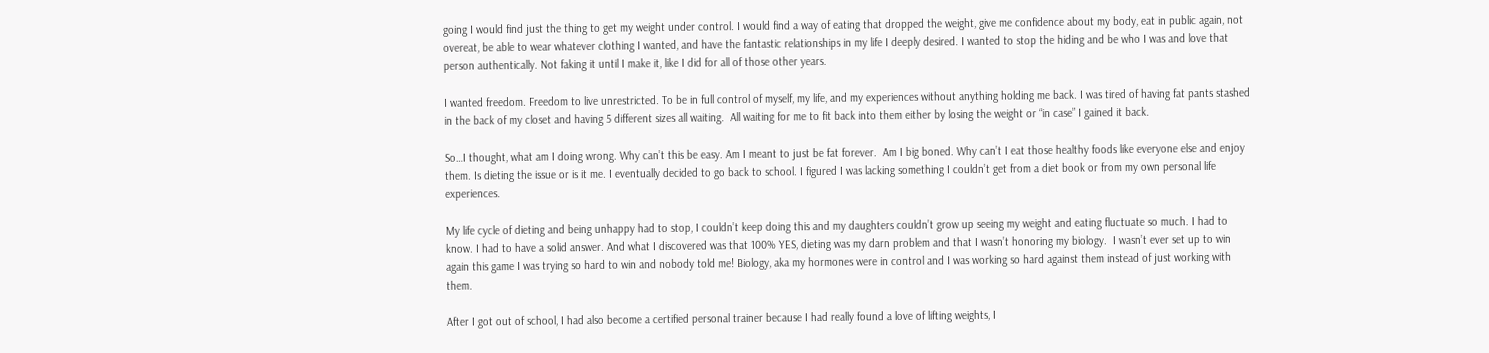going I would find just the thing to get my weight under control. I would find a way of eating that dropped the weight, give me confidence about my body, eat in public again, not overeat, be able to wear whatever clothing I wanted, and have the fantastic relationships in my life I deeply desired. I wanted to stop the hiding and be who I was and love that person authentically. Not faking it until I make it, like I did for all of those other years.

I wanted freedom. Freedom to live unrestricted. To be in full control of myself, my life, and my experiences without anything holding me back. I was tired of having fat pants stashed in the back of my closet and having 5 different sizes all waiting.  All waiting for me to fit back into them either by losing the weight or “in case” I gained it back.

So…I thought, what am I doing wrong. Why can’t this be easy. Am I meant to just be fat forever.  Am I big boned. Why can’t I eat those healthy foods like everyone else and enjoy them. Is dieting the issue or is it me. I eventually decided to go back to school. I figured I was lacking something I couldn’t get from a diet book or from my own personal life experiences.

My life cycle of dieting and being unhappy had to stop, I couldn’t keep doing this and my daughters couldn’t grow up seeing my weight and eating fluctuate so much. I had to know. I had to have a solid answer. And what I discovered was that 100% YES, dieting was my darn problem and that I wasn’t honoring my biology.  I wasn’t ever set up to win again this game I was trying so hard to win and nobody told me! Biology, aka my hormones were in control and I was working so hard against them instead of just working with them.

After I got out of school, I had also become a certified personal trainer because I had really found a love of lifting weights, I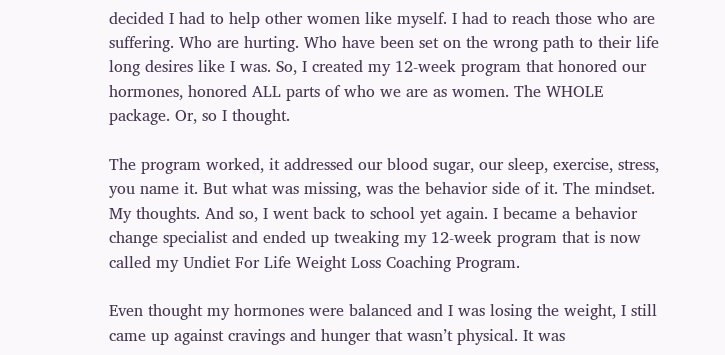decided I had to help other women like myself. I had to reach those who are suffering. Who are hurting. Who have been set on the wrong path to their life long desires like I was. So, I created my 12-week program that honored our hormones, honored ALL parts of who we are as women. The WHOLE package. Or, so I thought.

The program worked, it addressed our blood sugar, our sleep, exercise, stress, you name it. But what was missing, was the behavior side of it. The mindset. My thoughts. And so, I went back to school yet again. I became a behavior change specialist and ended up tweaking my 12-week program that is now called my Undiet For Life Weight Loss Coaching Program.

Even thought my hormones were balanced and I was losing the weight, I still came up against cravings and hunger that wasn’t physical. It was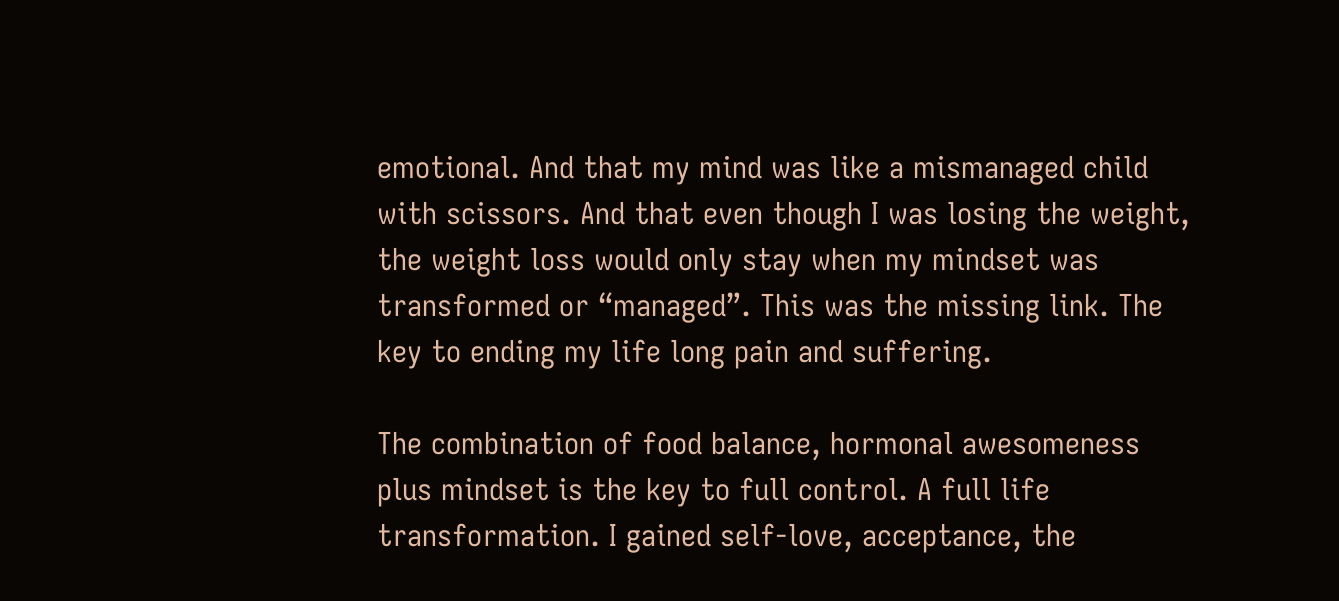emotional. And that my mind was like a mismanaged child with scissors. And that even though I was losing the weight, the weight loss would only stay when my mindset was transformed or “managed”. This was the missing link. The key to ending my life long pain and suffering.

The combination of food balance, hormonal awesomeness plus mindset is the key to full control. A full life transformation. I gained self-love, acceptance, the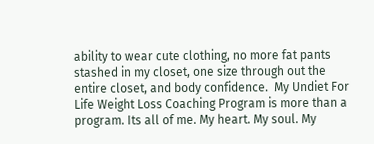ability to wear cute clothing, no more fat pants stashed in my closet, one size through out the entire closet, and body confidence.  My Undiet For Life Weight Loss Coaching Program is more than a program. Its all of me. My heart. My soul. My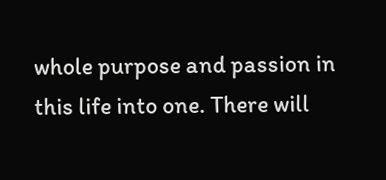whole purpose and passion in this life into one. There will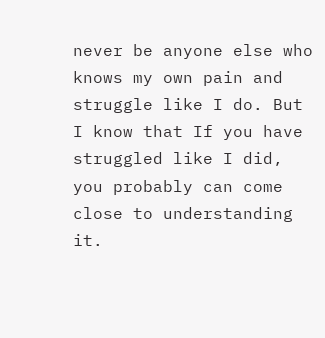never be anyone else who knows my own pain and struggle like I do. But I know that If you have struggled like I did, you probably can come close to understanding it.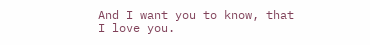And I want you to know, that I love you.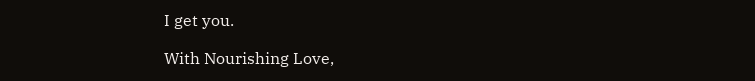I get you.

With Nourishing Love,